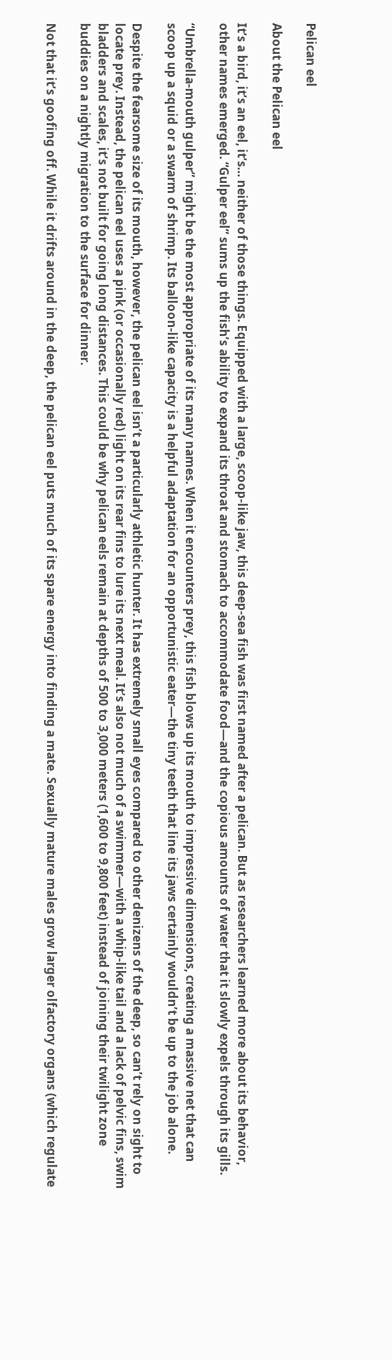Pelican eel

About the Pelican eel

It’s a bird, it’s an eel, it’s… neither of those things. Equipped with a large, scoop-like jaw, this deep-sea fish was first named after a pelican. But as researchers learned more about its behavior, other names emerged. “Gulper eel” sums up the fish’s ability to expand its throat and stomach to accommodate food—and the copious amounts of water that it slowly expels through its gills.

“Umbrella-mouth gulper” might be the most appropriate of its many names. When it encounters prey, this fish blows up its mouth to impressive dimensions, creating a massive net that can scoop up a squid or a swarm of shrimp. Its balloon-like capacity is a helpful adaptation for an opportunistic eater—the tiny teeth that line its jaws certainly wouldn’t be up to the job alone.

Despite the fearsome size of its mouth, however, the pelican eel isn’t a particularly athletic hunter. It has extremely small eyes compared to other denizens of the deep, so can’t rely on sight to locate prey. Instead, the pelican eel uses a pink (or occasionally red) light on its rear fins to lure its next meal. It’s also not much of a swimmer—with a whip-like tail and a lack of pelvic fins, swim bladders and scales, it’s not built for going long distances. This could be why pelican eels remain at depths of 500 to 3,000 meters (1,600 to 9,800 feet) instead of joining their twilight zone buddies on a nightly migration to the surface for dinner.

Not that it’s goofing off. While it drifts around in the deep, the pelican eel puts much of its spare energy into finding a mate. Sexually mature males grow larger olfactory organs (which regulate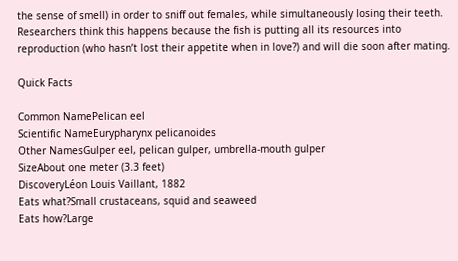the sense of smell) in order to sniff out females, while simultaneously losing their teeth. Researchers think this happens because the fish is putting all its resources into reproduction (who hasn’t lost their appetite when in love?) and will die soon after mating.

Quick Facts

Common NamePelican eel
Scientific NameEurypharynx pelicanoides
Other NamesGulper eel, pelican gulper, umbrella-mouth gulper
SizeAbout one meter (3.3 feet)
DiscoveryLéon Louis Vaillant, 1882
Eats what?Small crustaceans, squid and seaweed
Eats how?Large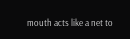mouth acts like a net to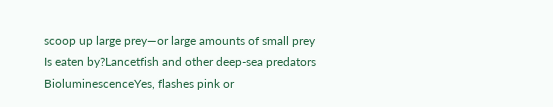scoop up large prey—or large amounts of small prey
Is eaten by?Lancetfish and other deep-sea predators
BioluminescenceYes, flashes pink or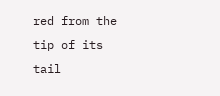red from the tip of its tail